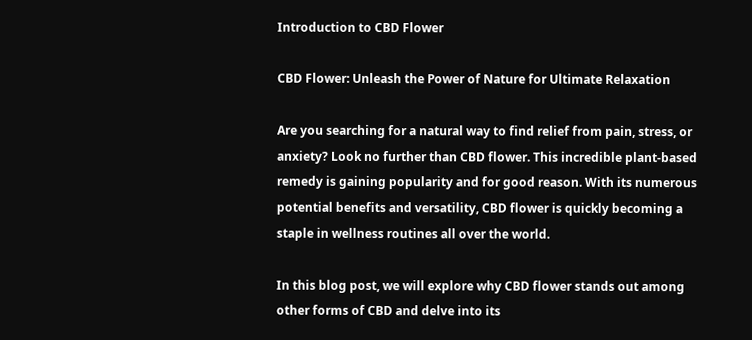Introduction to CBD Flower

CBD Flower: Unleash the Power of Nature for Ultimate Relaxation

Are you searching for a natural way to find relief from pain, stress, or anxiety? Look no further than CBD flower. This incredible plant-based remedy is gaining popularity and for good reason. With its numerous potential benefits and versatility, CBD flower is quickly becoming a staple in wellness routines all over the world.

In this blog post, we will explore why CBD flower stands out among other forms of CBD and delve into its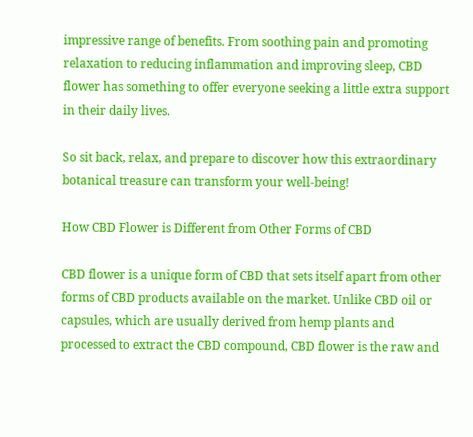impressive range of benefits. From soothing pain and promoting relaxation to reducing inflammation and improving sleep, CBD flower has something to offer everyone seeking a little extra support in their daily lives.

So sit back, relax, and prepare to discover how this extraordinary botanical treasure can transform your well-being!

How CBD Flower is Different from Other Forms of CBD

CBD flower is a unique form of CBD that sets itself apart from other forms of CBD products available on the market. Unlike CBD oil or capsules, which are usually derived from hemp plants and processed to extract the CBD compound, CBD flower is the raw and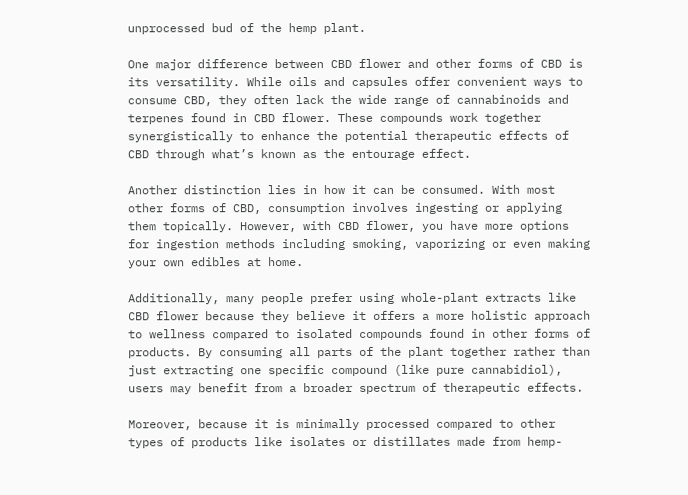unprocessed bud of the hemp plant.

One major difference between CBD flower and other forms of CBD is its versatility. While oils and capsules offer convenient ways to consume CBD, they often lack the wide range of cannabinoids and terpenes found in CBD flower. These compounds work together synergistically to enhance the potential therapeutic effects of CBD through what’s known as the entourage effect.

Another distinction lies in how it can be consumed. With most other forms of CBD, consumption involves ingesting or applying them topically. However, with CBD flower, you have more options for ingestion methods including smoking, vaporizing or even making your own edibles at home.

Additionally, many people prefer using whole-plant extracts like CBD flower because they believe it offers a more holistic approach to wellness compared to isolated compounds found in other forms of products. By consuming all parts of the plant together rather than just extracting one specific compound (like pure cannabidiol), users may benefit from a broader spectrum of therapeutic effects.

Moreover, because it is minimally processed compared to other types of products like isolates or distillates made from hemp-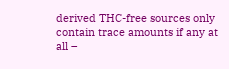derived THC-free sources only contain trace amounts if any at all –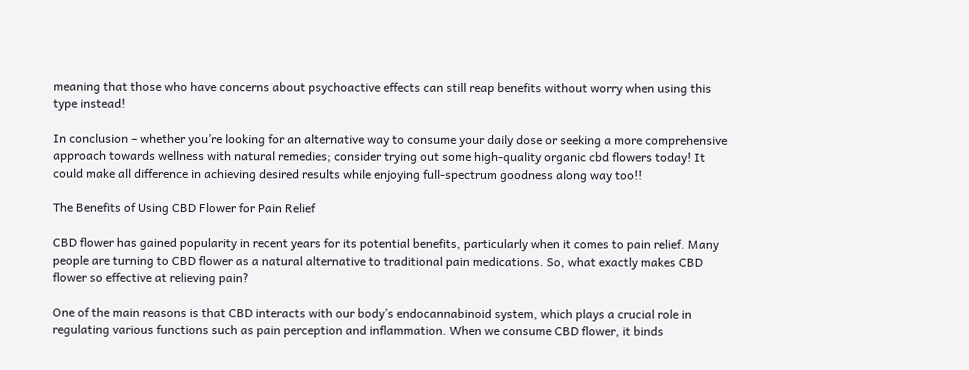meaning that those who have concerns about psychoactive effects can still reap benefits without worry when using this type instead!

In conclusion – whether you’re looking for an alternative way to consume your daily dose or seeking a more comprehensive approach towards wellness with natural remedies; consider trying out some high-quality organic cbd flowers today! It could make all difference in achieving desired results while enjoying full-spectrum goodness along way too!!

The Benefits of Using CBD Flower for Pain Relief

CBD flower has gained popularity in recent years for its potential benefits, particularly when it comes to pain relief. Many people are turning to CBD flower as a natural alternative to traditional pain medications. So, what exactly makes CBD flower so effective at relieving pain?

One of the main reasons is that CBD interacts with our body’s endocannabinoid system, which plays a crucial role in regulating various functions such as pain perception and inflammation. When we consume CBD flower, it binds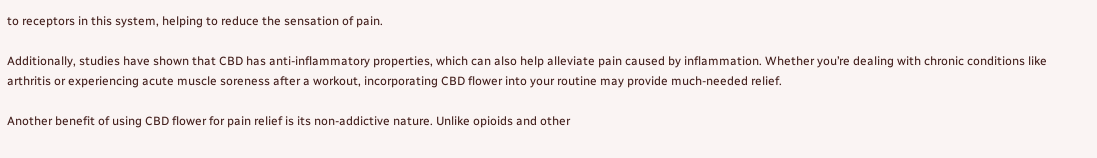to receptors in this system, helping to reduce the sensation of pain.

Additionally, studies have shown that CBD has anti-inflammatory properties, which can also help alleviate pain caused by inflammation. Whether you’re dealing with chronic conditions like arthritis or experiencing acute muscle soreness after a workout, incorporating CBD flower into your routine may provide much-needed relief.

Another benefit of using CBD flower for pain relief is its non-addictive nature. Unlike opioids and other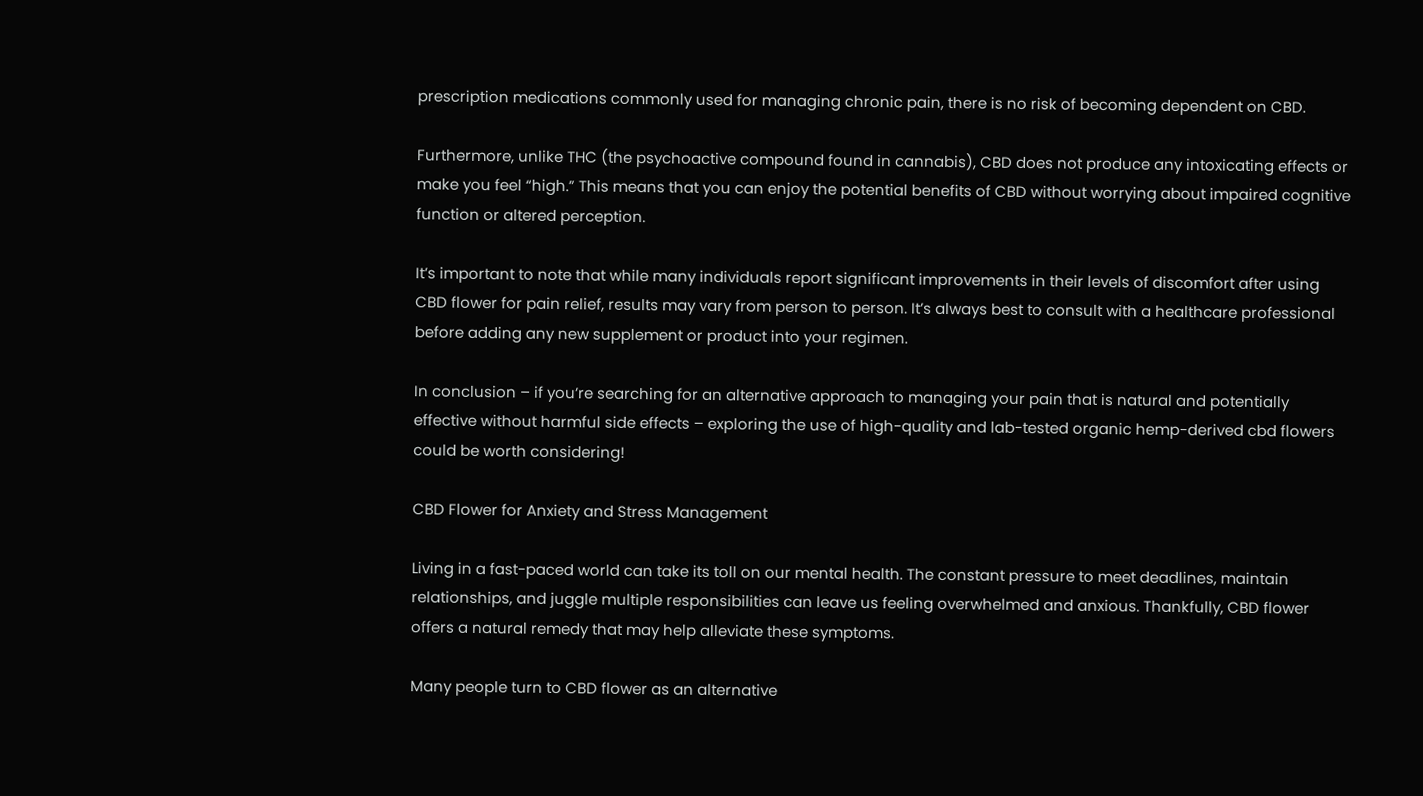prescription medications commonly used for managing chronic pain, there is no risk of becoming dependent on CBD.

Furthermore, unlike THC (the psychoactive compound found in cannabis), CBD does not produce any intoxicating effects or make you feel “high.” This means that you can enjoy the potential benefits of CBD without worrying about impaired cognitive function or altered perception.

It’s important to note that while many individuals report significant improvements in their levels of discomfort after using CBD flower for pain relief, results may vary from person to person. It’s always best to consult with a healthcare professional before adding any new supplement or product into your regimen.

In conclusion – if you’re searching for an alternative approach to managing your pain that is natural and potentially effective without harmful side effects – exploring the use of high-quality and lab-tested organic hemp-derived cbd flowers could be worth considering!

CBD Flower for Anxiety and Stress Management

Living in a fast-paced world can take its toll on our mental health. The constant pressure to meet deadlines, maintain relationships, and juggle multiple responsibilities can leave us feeling overwhelmed and anxious. Thankfully, CBD flower offers a natural remedy that may help alleviate these symptoms.

Many people turn to CBD flower as an alternative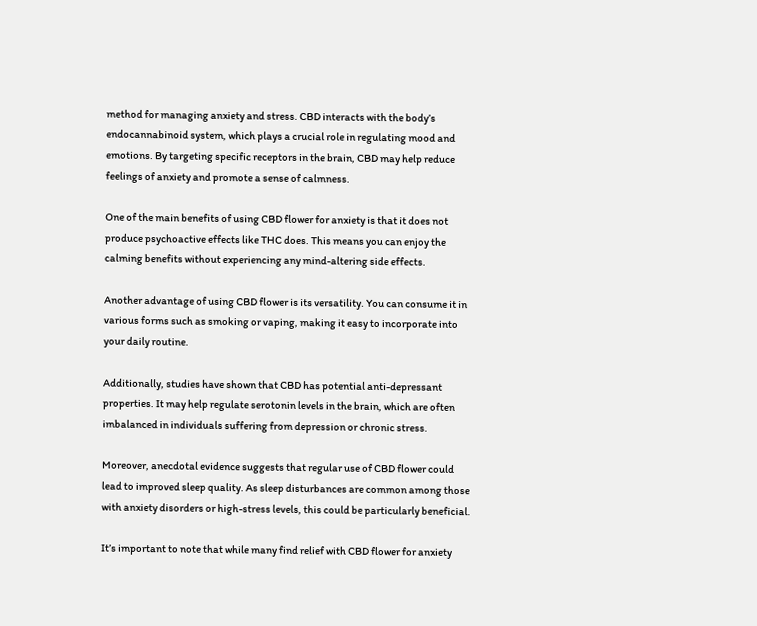method for managing anxiety and stress. CBD interacts with the body’s endocannabinoid system, which plays a crucial role in regulating mood and emotions. By targeting specific receptors in the brain, CBD may help reduce feelings of anxiety and promote a sense of calmness.

One of the main benefits of using CBD flower for anxiety is that it does not produce psychoactive effects like THC does. This means you can enjoy the calming benefits without experiencing any mind-altering side effects.

Another advantage of using CBD flower is its versatility. You can consume it in various forms such as smoking or vaping, making it easy to incorporate into your daily routine.

Additionally, studies have shown that CBD has potential anti-depressant properties. It may help regulate serotonin levels in the brain, which are often imbalanced in individuals suffering from depression or chronic stress.

Moreover, anecdotal evidence suggests that regular use of CBD flower could lead to improved sleep quality. As sleep disturbances are common among those with anxiety disorders or high-stress levels, this could be particularly beneficial.

It’s important to note that while many find relief with CBD flower for anxiety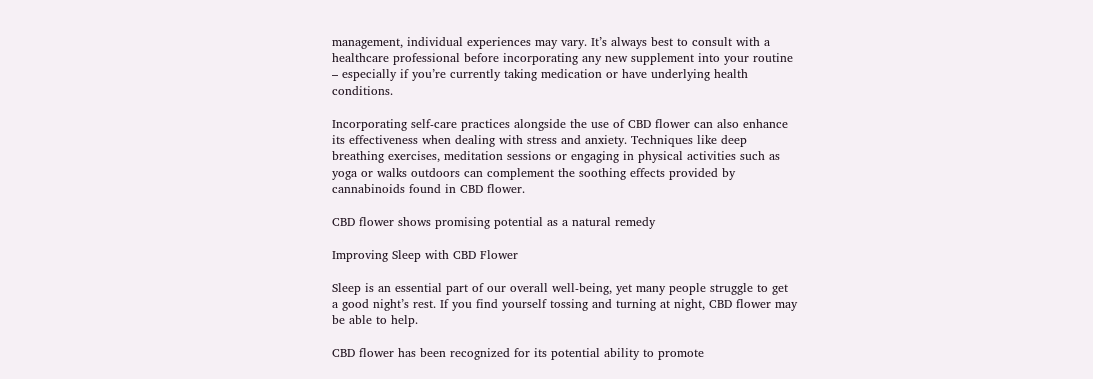management, individual experiences may vary. It’s always best to consult with a healthcare professional before incorporating any new supplement into your routine – especially if you’re currently taking medication or have underlying health conditions.

Incorporating self-care practices alongside the use of CBD flower can also enhance its effectiveness when dealing with stress and anxiety. Techniques like deep breathing exercises, meditation sessions or engaging in physical activities such as yoga or walks outdoors can complement the soothing effects provided by cannabinoids found in CBD flower.

CBD flower shows promising potential as a natural remedy

Improving Sleep with CBD Flower

Sleep is an essential part of our overall well-being, yet many people struggle to get a good night’s rest. If you find yourself tossing and turning at night, CBD flower may be able to help.

CBD flower has been recognized for its potential ability to promote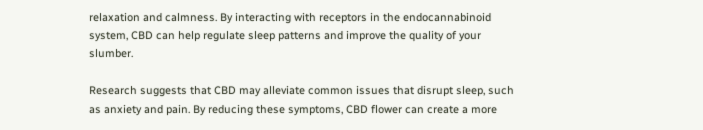relaxation and calmness. By interacting with receptors in the endocannabinoid system, CBD can help regulate sleep patterns and improve the quality of your slumber.

Research suggests that CBD may alleviate common issues that disrupt sleep, such as anxiety and pain. By reducing these symptoms, CBD flower can create a more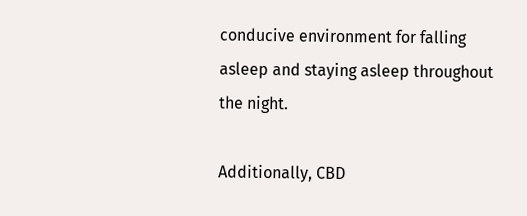conducive environment for falling asleep and staying asleep throughout the night.

Additionally, CBD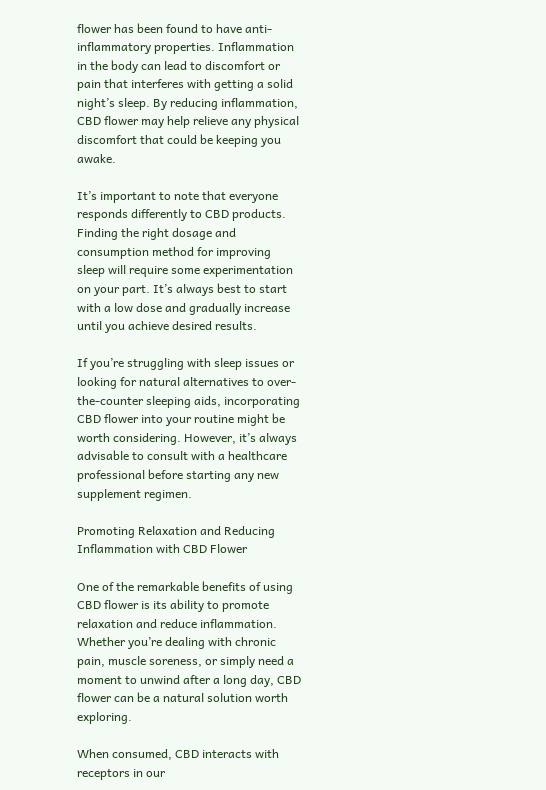flower has been found to have anti-inflammatory properties. Inflammation in the body can lead to discomfort or pain that interferes with getting a solid night’s sleep. By reducing inflammation, CBD flower may help relieve any physical discomfort that could be keeping you awake.

It’s important to note that everyone responds differently to CBD products. Finding the right dosage and consumption method for improving sleep will require some experimentation on your part. It’s always best to start with a low dose and gradually increase until you achieve desired results.

If you’re struggling with sleep issues or looking for natural alternatives to over-the-counter sleeping aids, incorporating CBD flower into your routine might be worth considering. However, it’s always advisable to consult with a healthcare professional before starting any new supplement regimen.

Promoting Relaxation and Reducing Inflammation with CBD Flower

One of the remarkable benefits of using CBD flower is its ability to promote relaxation and reduce inflammation. Whether you’re dealing with chronic pain, muscle soreness, or simply need a moment to unwind after a long day, CBD flower can be a natural solution worth exploring.

When consumed, CBD interacts with receptors in our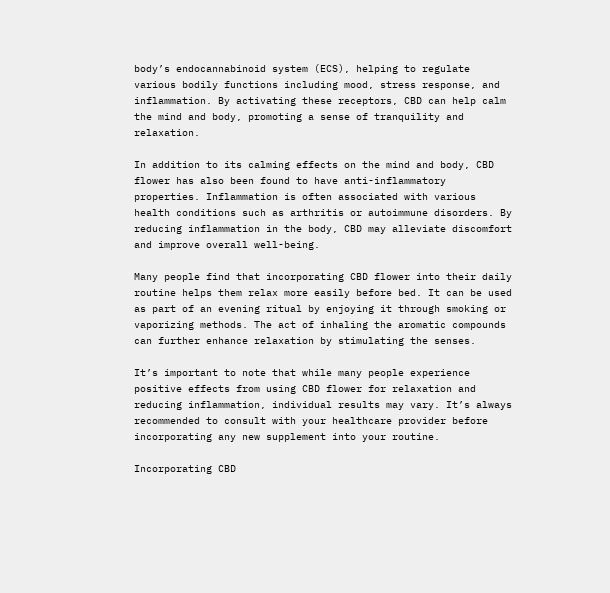body’s endocannabinoid system (ECS), helping to regulate various bodily functions including mood, stress response, and inflammation. By activating these receptors, CBD can help calm the mind and body, promoting a sense of tranquility and relaxation.

In addition to its calming effects on the mind and body, CBD flower has also been found to have anti-inflammatory properties. Inflammation is often associated with various health conditions such as arthritis or autoimmune disorders. By reducing inflammation in the body, CBD may alleviate discomfort and improve overall well-being.

Many people find that incorporating CBD flower into their daily routine helps them relax more easily before bed. It can be used as part of an evening ritual by enjoying it through smoking or vaporizing methods. The act of inhaling the aromatic compounds can further enhance relaxation by stimulating the senses.

It’s important to note that while many people experience positive effects from using CBD flower for relaxation and reducing inflammation, individual results may vary. It’s always recommended to consult with your healthcare provider before incorporating any new supplement into your routine.

Incorporating CBD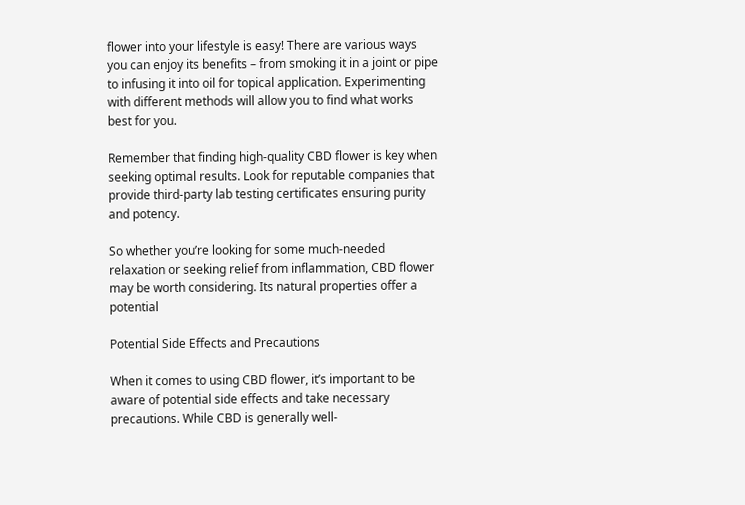flower into your lifestyle is easy! There are various ways you can enjoy its benefits – from smoking it in a joint or pipe to infusing it into oil for topical application. Experimenting with different methods will allow you to find what works best for you.

Remember that finding high-quality CBD flower is key when seeking optimal results. Look for reputable companies that provide third-party lab testing certificates ensuring purity and potency.

So whether you’re looking for some much-needed relaxation or seeking relief from inflammation, CBD flower may be worth considering. Its natural properties offer a potential

Potential Side Effects and Precautions

When it comes to using CBD flower, it’s important to be aware of potential side effects and take necessary precautions. While CBD is generally well-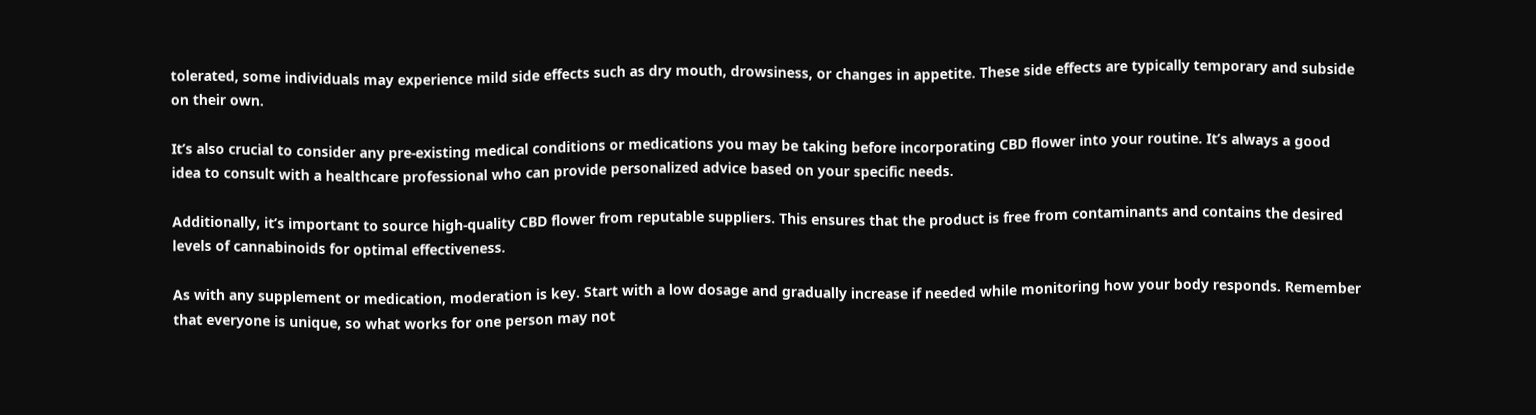tolerated, some individuals may experience mild side effects such as dry mouth, drowsiness, or changes in appetite. These side effects are typically temporary and subside on their own.

It’s also crucial to consider any pre-existing medical conditions or medications you may be taking before incorporating CBD flower into your routine. It’s always a good idea to consult with a healthcare professional who can provide personalized advice based on your specific needs.

Additionally, it’s important to source high-quality CBD flower from reputable suppliers. This ensures that the product is free from contaminants and contains the desired levels of cannabinoids for optimal effectiveness.

As with any supplement or medication, moderation is key. Start with a low dosage and gradually increase if needed while monitoring how your body responds. Remember that everyone is unique, so what works for one person may not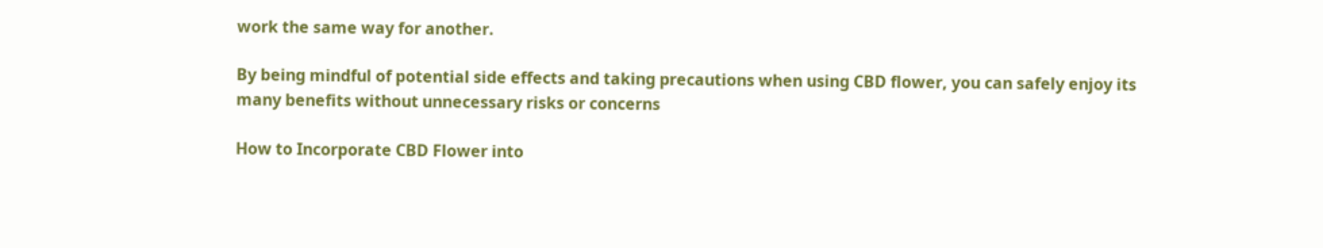work the same way for another.

By being mindful of potential side effects and taking precautions when using CBD flower, you can safely enjoy its many benefits without unnecessary risks or concerns

How to Incorporate CBD Flower into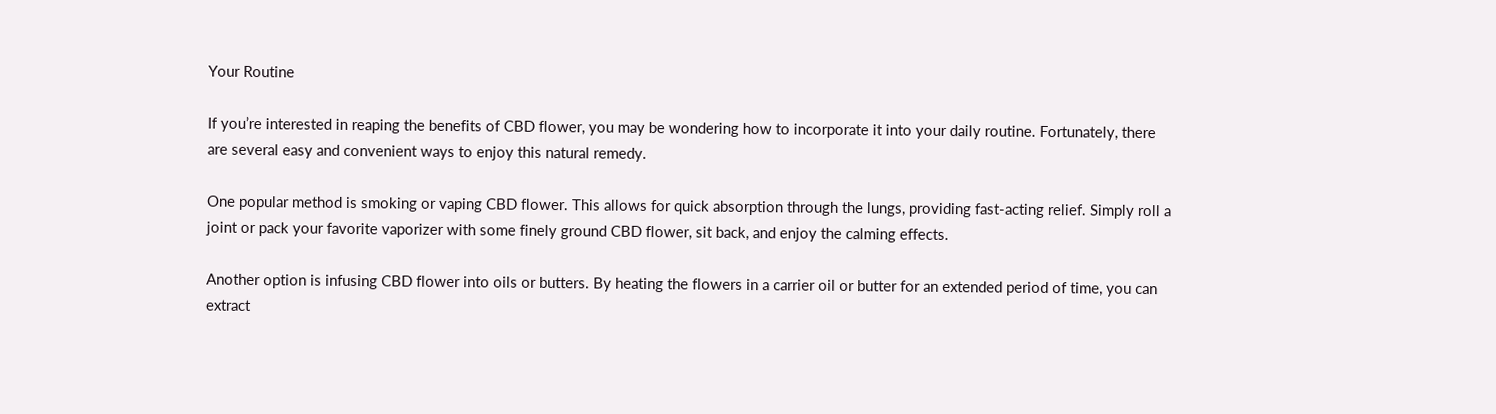Your Routine

If you’re interested in reaping the benefits of CBD flower, you may be wondering how to incorporate it into your daily routine. Fortunately, there are several easy and convenient ways to enjoy this natural remedy.

One popular method is smoking or vaping CBD flower. This allows for quick absorption through the lungs, providing fast-acting relief. Simply roll a joint or pack your favorite vaporizer with some finely ground CBD flower, sit back, and enjoy the calming effects.

Another option is infusing CBD flower into oils or butters. By heating the flowers in a carrier oil or butter for an extended period of time, you can extract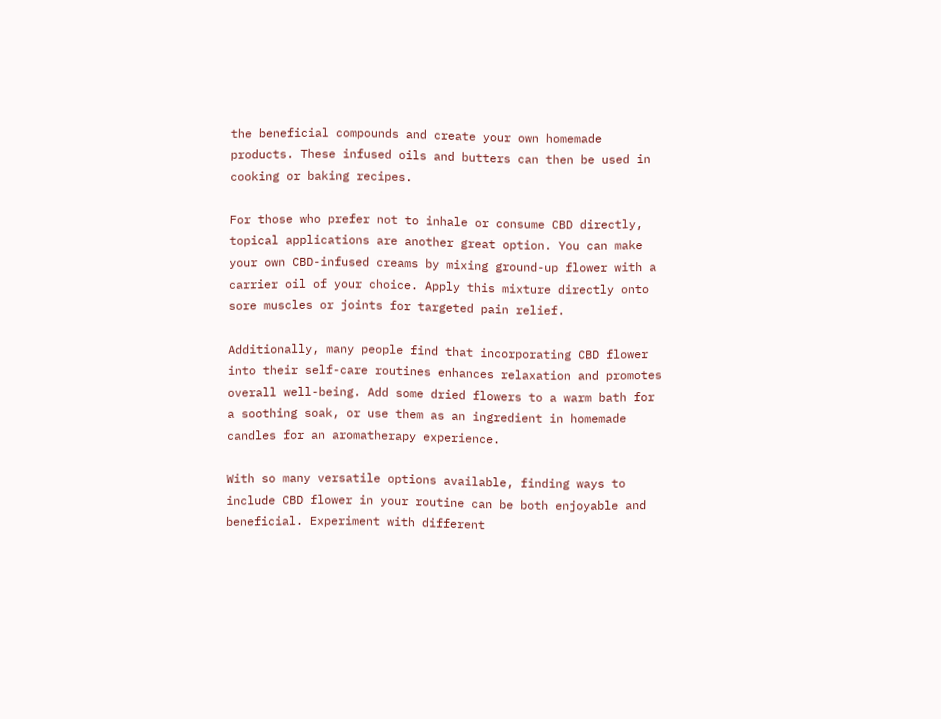the beneficial compounds and create your own homemade products. These infused oils and butters can then be used in cooking or baking recipes.

For those who prefer not to inhale or consume CBD directly, topical applications are another great option. You can make your own CBD-infused creams by mixing ground-up flower with a carrier oil of your choice. Apply this mixture directly onto sore muscles or joints for targeted pain relief.

Additionally, many people find that incorporating CBD flower into their self-care routines enhances relaxation and promotes overall well-being. Add some dried flowers to a warm bath for a soothing soak, or use them as an ingredient in homemade candles for an aromatherapy experience.

With so many versatile options available, finding ways to include CBD flower in your routine can be both enjoyable and beneficial. Experiment with different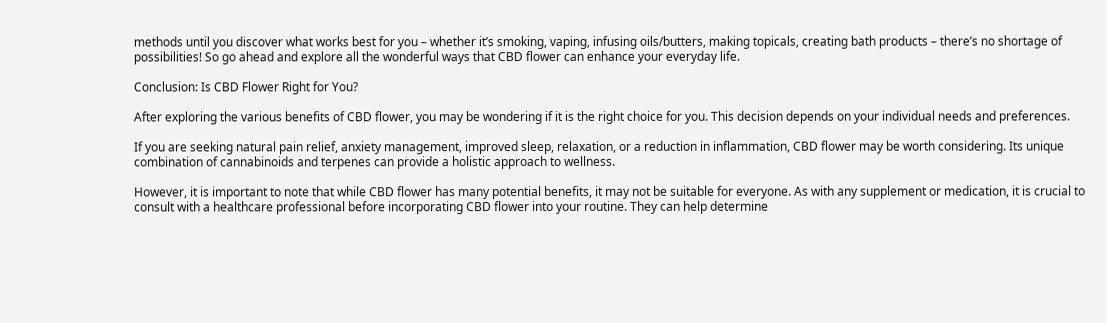methods until you discover what works best for you – whether it’s smoking, vaping, infusing oils/butters, making topicals, creating bath products – there’s no shortage of possibilities! So go ahead and explore all the wonderful ways that CBD flower can enhance your everyday life.

Conclusion: Is CBD Flower Right for You?

After exploring the various benefits of CBD flower, you may be wondering if it is the right choice for you. This decision depends on your individual needs and preferences.

If you are seeking natural pain relief, anxiety management, improved sleep, relaxation, or a reduction in inflammation, CBD flower may be worth considering. Its unique combination of cannabinoids and terpenes can provide a holistic approach to wellness.

However, it is important to note that while CBD flower has many potential benefits, it may not be suitable for everyone. As with any supplement or medication, it is crucial to consult with a healthcare professional before incorporating CBD flower into your routine. They can help determine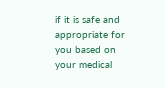if it is safe and appropriate for you based on your medical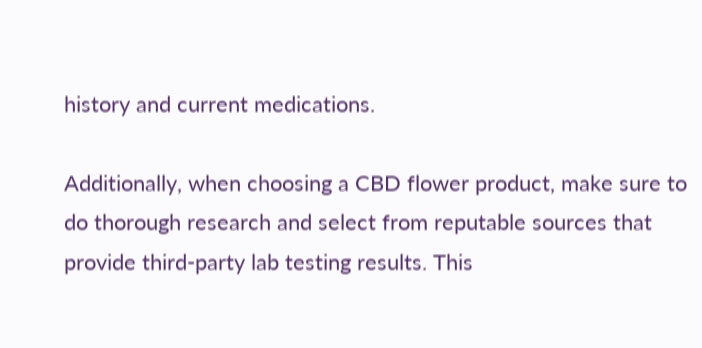history and current medications.

Additionally, when choosing a CBD flower product, make sure to do thorough research and select from reputable sources that provide third-party lab testing results. This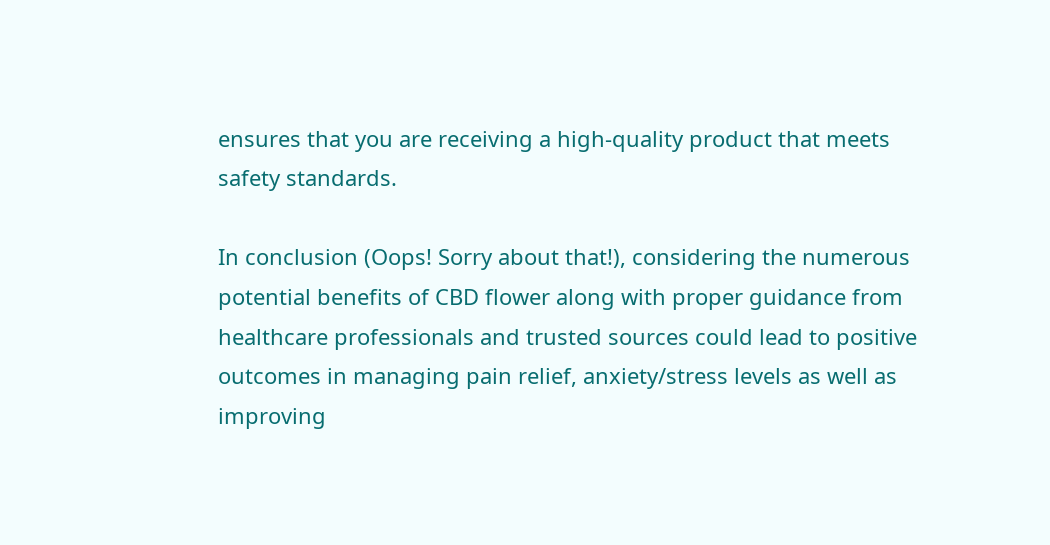ensures that you are receiving a high-quality product that meets safety standards.

In conclusion (Oops! Sorry about that!), considering the numerous potential benefits of CBD flower along with proper guidance from healthcare professionals and trusted sources could lead to positive outcomes in managing pain relief, anxiety/stress levels as well as improving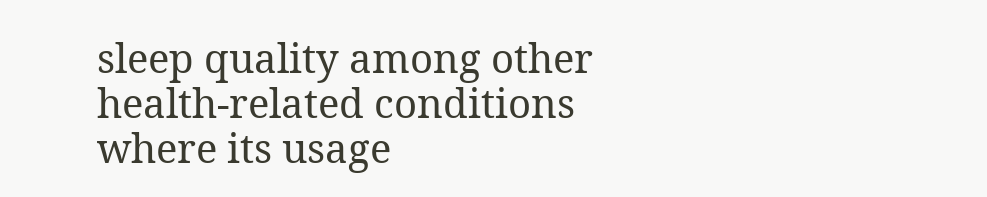sleep quality among other health-related conditions where its usage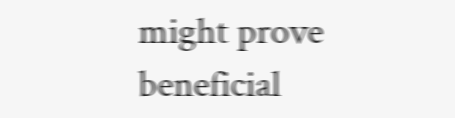might prove beneficial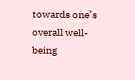towards one’s overall well-being